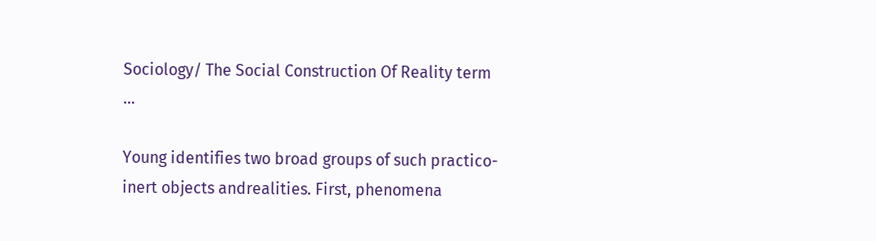Sociology/ The Social Construction Of Reality term …

Young identifies two broad groups of such practico-inert objects andrealities. First, phenomena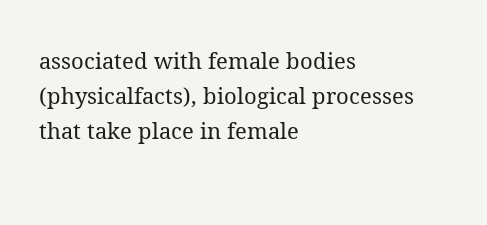associated with female bodies (physicalfacts), biological processes that take place in female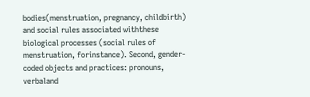bodies(menstruation, pregnancy, childbirth) and social rules associated withthese biological processes (social rules of menstruation, forinstance). Second, gender-coded objects and practices: pronouns, verbaland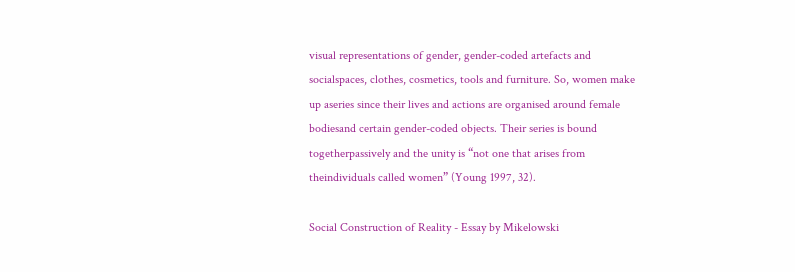visual representations of gender, gender-coded artefacts and socialspaces, clothes, cosmetics, tools and furniture. So, women make up aseries since their lives and actions are organised around female bodiesand certain gender-coded objects. Their series is bound togetherpassively and the unity is “not one that arises from theindividuals called women” (Young 1997, 32).

Social Construction of Reality - Essay by Mikelowski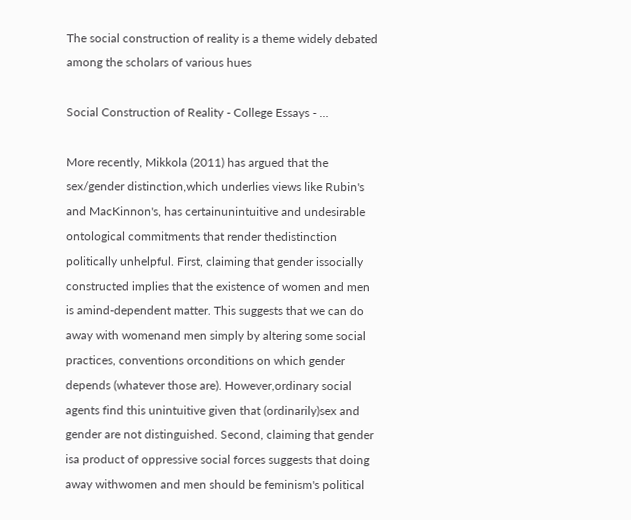The social construction of reality is a theme widely debated among the scholars of various hues

Social Construction of Reality - College Essays - …

More recently, Mikkola (2011) has argued that the sex/gender distinction,which underlies views like Rubin's and MacKinnon's, has certainunintuitive and undesirable ontological commitments that render thedistinction politically unhelpful. First, claiming that gender issocially constructed implies that the existence of women and men is amind-dependent matter. This suggests that we can do away with womenand men simply by altering some social practices, conventions orconditions on which gender depends (whatever those are). However,ordinary social agents find this unintuitive given that (ordinarily)sex and gender are not distinguished. Second, claiming that gender isa product of oppressive social forces suggests that doing away withwomen and men should be feminism's political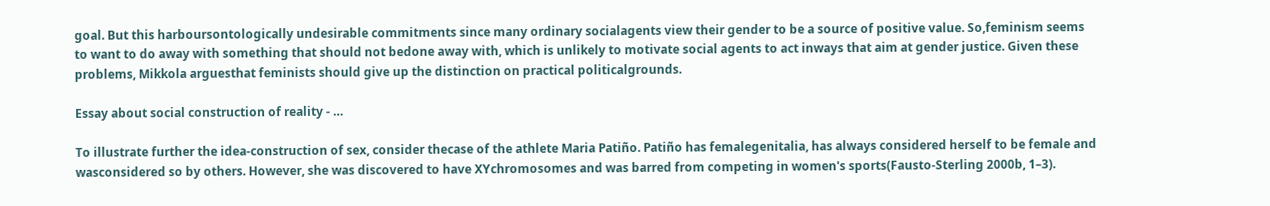goal. But this harboursontologically undesirable commitments since many ordinary socialagents view their gender to be a source of positive value. So,feminism seems to want to do away with something that should not bedone away with, which is unlikely to motivate social agents to act inways that aim at gender justice. Given these problems, Mikkola arguesthat feminists should give up the distinction on practical politicalgrounds.

Essay about social construction of reality - …

To illustrate further the idea-construction of sex, consider thecase of the athlete Maria Patiño. Patiño has femalegenitalia, has always considered herself to be female and wasconsidered so by others. However, she was discovered to have XYchromosomes and was barred from competing in women's sports(Fausto-Sterling 2000b, 1–3).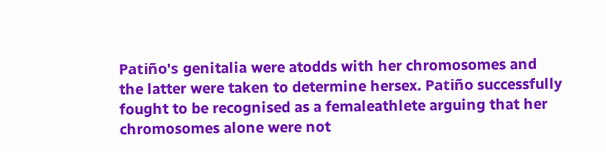Patiño's genitalia were atodds with her chromosomes and the latter were taken to determine hersex. Patiño successfully fought to be recognised as a femaleathlete arguing that her chromosomes alone were not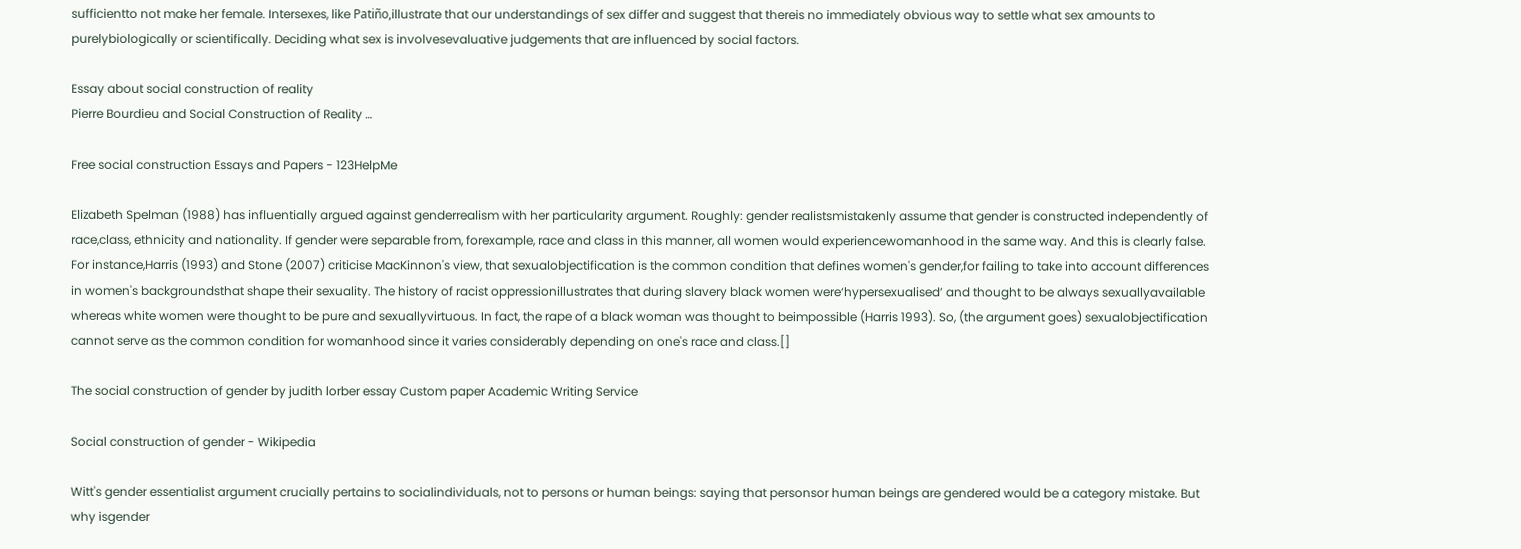sufficientto not make her female. Intersexes, like Patiño,illustrate that our understandings of sex differ and suggest that thereis no immediately obvious way to settle what sex amounts to purelybiologically or scientifically. Deciding what sex is involvesevaluative judgements that are influenced by social factors.

Essay about social construction of reality
Pierre Bourdieu and Social Construction of Reality …

Free social construction Essays and Papers - 123HelpMe

Elizabeth Spelman (1988) has influentially argued against genderrealism with her particularity argument. Roughly: gender realistsmistakenly assume that gender is constructed independently of race,class, ethnicity and nationality. If gender were separable from, forexample, race and class in this manner, all women would experiencewomanhood in the same way. And this is clearly false. For instance,Harris (1993) and Stone (2007) criticise MacKinnon's view, that sexualobjectification is the common condition that defines women's gender,for failing to take into account differences in women's backgroundsthat shape their sexuality. The history of racist oppressionillustrates that during slavery black women were‘hypersexualised’ and thought to be always sexuallyavailable whereas white women were thought to be pure and sexuallyvirtuous. In fact, the rape of a black woman was thought to beimpossible (Harris 1993). So, (the argument goes) sexualobjectification cannot serve as the common condition for womanhood since it varies considerably depending on one's race and class.[]

The social construction of gender by judith lorber essay Custom paper Academic Writing Service

Social construction of gender - Wikipedia

Witt's gender essentialist argument crucially pertains to socialindividuals, not to persons or human beings: saying that personsor human beings are gendered would be a category mistake. But why isgender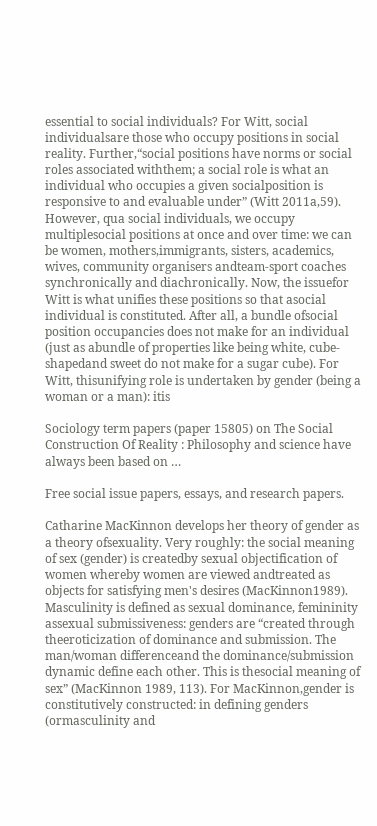essential to social individuals? For Witt, social individualsare those who occupy positions in social reality. Further,“social positions have norms or social roles associated withthem; a social role is what an individual who occupies a given socialposition is responsive to and evaluable under” (Witt 2011a,59). However, qua social individuals, we occupy multiplesocial positions at once and over time: we can be women, mothers,immigrants, sisters, academics, wives, community organisers andteam-sport coaches synchronically and diachronically. Now, the issuefor Witt is what unifies these positions so that asocial individual is constituted. After all, a bundle ofsocial position occupancies does not make for an individual (just as abundle of properties like being white, cube-shapedand sweet do not make for a sugar cube). For Witt, thisunifying role is undertaken by gender (being a woman or a man): itis

Sociology term papers (paper 15805) on The Social Construction Of Reality : Philosophy and science have always been based on …

Free social issue papers, essays, and research papers.

Catharine MacKinnon develops her theory of gender as a theory ofsexuality. Very roughly: the social meaning of sex (gender) is createdby sexual objectification of women whereby women are viewed andtreated as objects for satisfying men's desires (MacKinnon1989). Masculinity is defined as sexual dominance, femininity assexual submissiveness: genders are “created through theeroticization of dominance and submission. The man/woman differenceand the dominance/submission dynamic define each other. This is thesocial meaning of sex” (MacKinnon 1989, 113). For MacKinnon,gender is constitutively constructed: in defining genders (ormasculinity and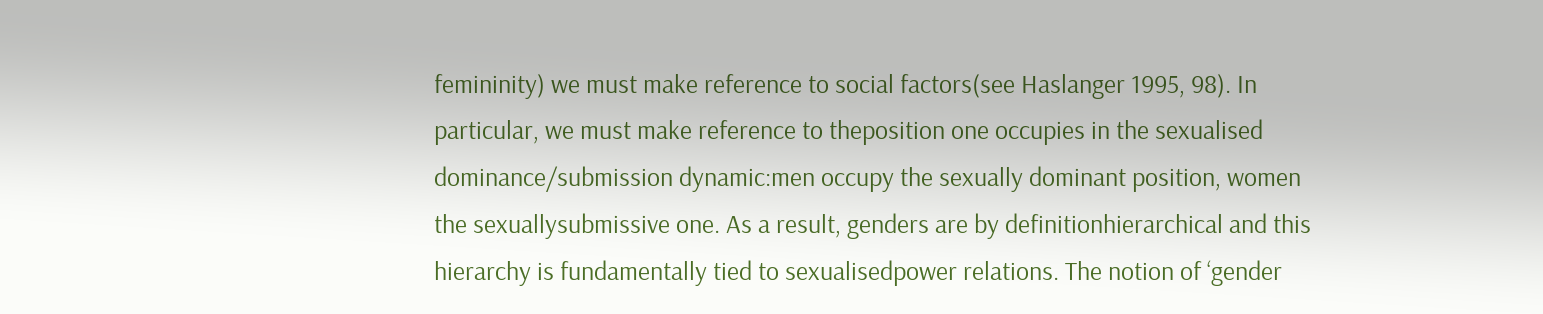femininity) we must make reference to social factors(see Haslanger 1995, 98). In particular, we must make reference to theposition one occupies in the sexualised dominance/submission dynamic:men occupy the sexually dominant position, women the sexuallysubmissive one. As a result, genders are by definitionhierarchical and this hierarchy is fundamentally tied to sexualisedpower relations. The notion of ‘gender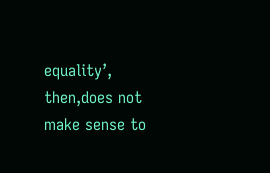equality’, then,does not make sense to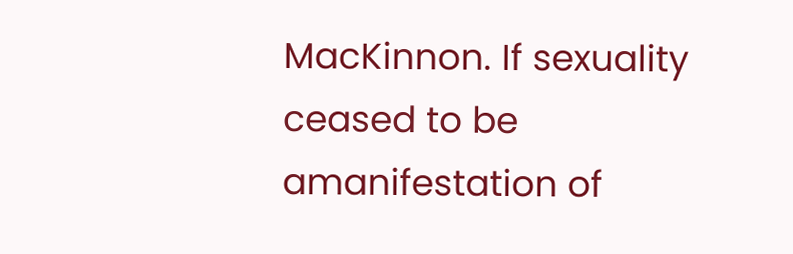MacKinnon. If sexuality ceased to be amanifestation of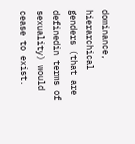dominance, hierarchical genders (that are definedin terms of sexuality) would cease to exist.